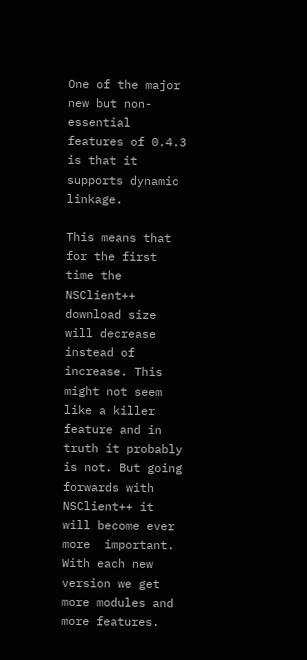One of the major new but non-essential features of 0.4.3 is that it supports dynamic linkage.

This means that for the first time the NSClient++ download size will decrease instead of increase. This might not seem like a killer feature and in truth it probably is not. But going forwards with NSClient++ it will become ever more  important. With each new version we get more modules and more features.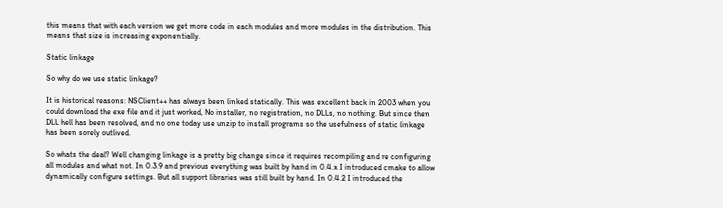this means that with each version we get more code in each modules and more modules in the distribution. This means that size is increasing exponentially.

Static linkage

So why do we use static linkage?

It is historical reasons: NSClient++ has always been linked statically. This was excellent back in 2003 when you could download the exe file and it just worked, No installer, no registration, no DLLs, no nothing. But since then DLL hell has been resolved, and no one today use unzip to install programs so the usefulness of static linkage has been sorely outlived.

So whats the deal? Well changing linkage is a pretty big change since it requires recompiling and re configuring all modules and what not. In 0.3.9 and previous everything was built by hand in 0.4.x I introduced cmake to allow dynamically configure settings. But all support libraries was still built by hand. In 0.4.2 I introduced the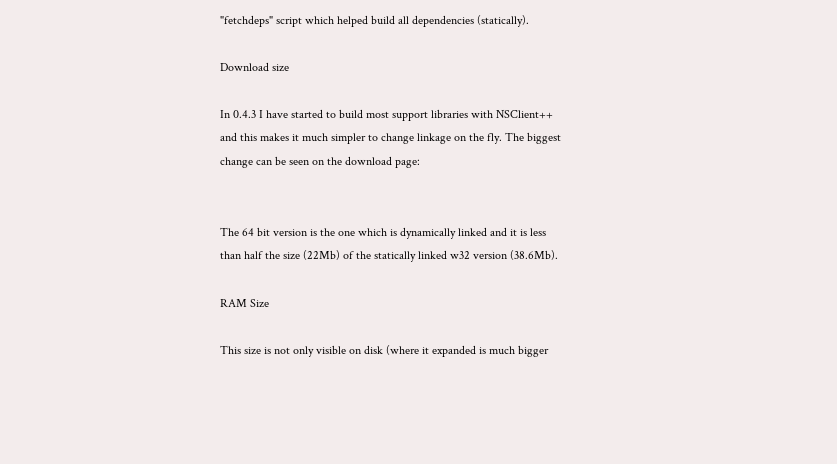"fetchdeps" script which helped build all dependencies (statically).

Download size

In 0.4.3 I have started to build most support libraries with NSClient++ and this makes it much simpler to change linkage on the fly. The biggest change can be seen on the download page:


The 64 bit version is the one which is dynamically linked and it is less than half the size (22Mb) of the statically linked w32 version (38.6Mb).

RAM Size

This size is not only visible on disk (where it expanded is much bigger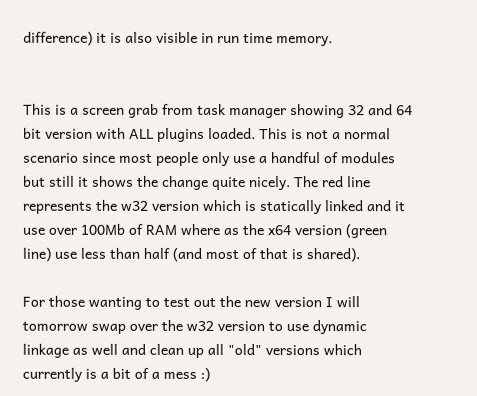difference) it is also visible in run time memory.


This is a screen grab from task manager showing 32 and 64 bit version with ALL plugins loaded. This is not a normal scenario since most people only use a handful of modules but still it shows the change quite nicely. The red line represents the w32 version which is statically linked and it use over 100Mb of RAM where as the x64 version (green line) use less than half (and most of that is shared).

For those wanting to test out the new version I will tomorrow swap over the w32 version to use dynamic linkage as well and clean up all "old" versions which currently is a bit of a mess :)